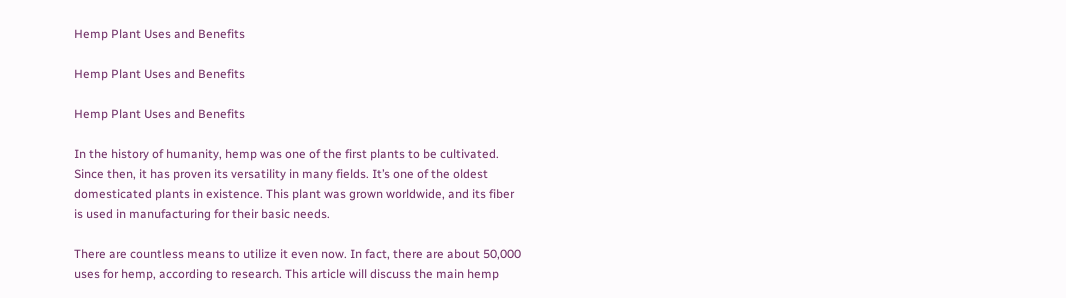Hemp Plant Uses and Benefits

Hemp Plant Uses and Benefits

Hemp Plant Uses and Benefits

In the history of humanity, hemp was one of the first plants to be cultivated. Since then, it has proven its versatility in many fields. It’s one of the oldest domesticated plants in existence. This plant was grown worldwide, and its fiber is used in manufacturing for their basic needs.

There are countless means to utilize it even now. In fact, there are about 50,000 uses for hemp, according to research. This article will discuss the main hemp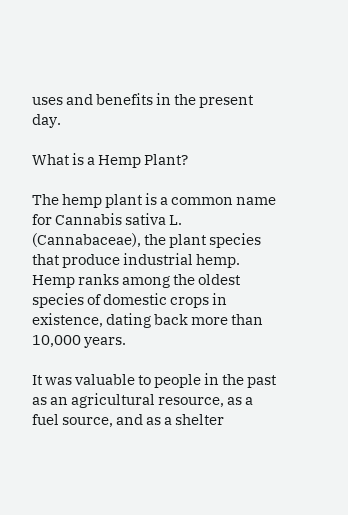uses and benefits in the present day.

What is a Hemp Plant?

The hemp plant is a common name for Cannabis sativa L. (Cannabaceae), the plant species that produce industrial hemp. Hemp ranks among the oldest species of domestic crops in existence, dating back more than 10,000 years.

It was valuable to people in the past as an agricultural resource, as a fuel source, and as a shelter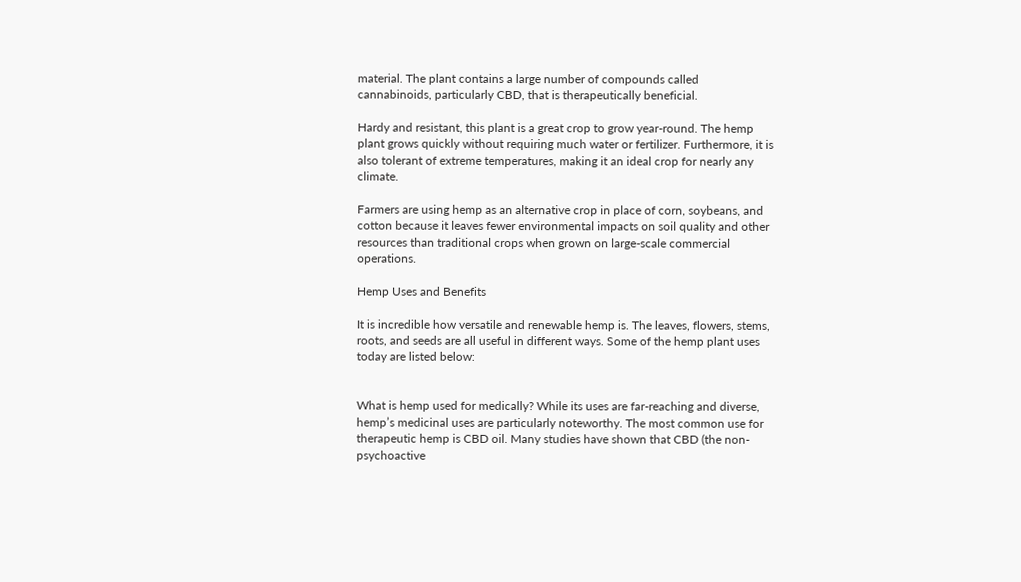material. The plant contains a large number of compounds called cannabinoids, particularly CBD, that is therapeutically beneficial.

Hardy and resistant, this plant is a great crop to grow year-round. The hemp plant grows quickly without requiring much water or fertilizer. Furthermore, it is also tolerant of extreme temperatures, making it an ideal crop for nearly any climate.

Farmers are using hemp as an alternative crop in place of corn, soybeans, and cotton because it leaves fewer environmental impacts on soil quality and other resources than traditional crops when grown on large-scale commercial operations.

Hemp Uses and Benefits

It is incredible how versatile and renewable hemp is. The leaves, flowers, stems, roots, and seeds are all useful in different ways. Some of the hemp plant uses today are listed below:


What is hemp used for medically? While its uses are far-reaching and diverse, hemp’s medicinal uses are particularly noteworthy. The most common use for therapeutic hemp is CBD oil. Many studies have shown that CBD (the non-psychoactive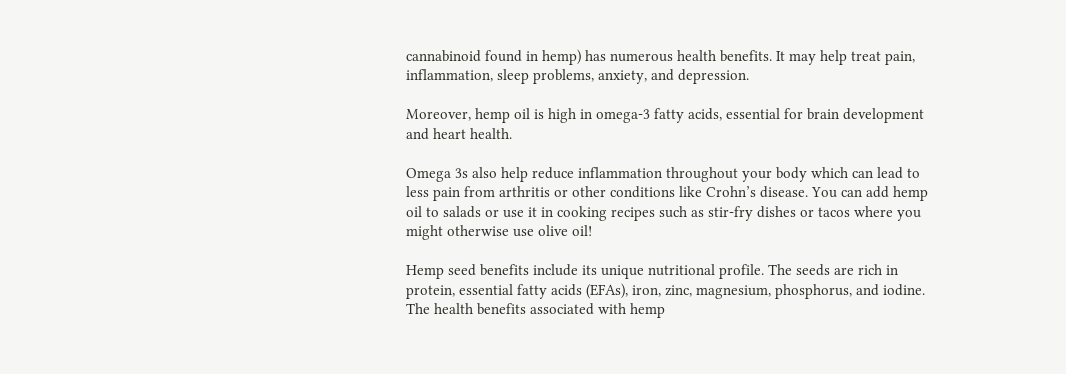cannabinoid found in hemp) has numerous health benefits. It may help treat pain, inflammation, sleep problems, anxiety, and depression.

Moreover, hemp oil is high in omega-3 fatty acids, essential for brain development and heart health.

Omega 3s also help reduce inflammation throughout your body which can lead to less pain from arthritis or other conditions like Crohn’s disease. You can add hemp oil to salads or use it in cooking recipes such as stir-fry dishes or tacos where you might otherwise use olive oil!

Hemp seed benefits include its unique nutritional profile. The seeds are rich in protein, essential fatty acids (EFAs), iron, zinc, magnesium, phosphorus, and iodine. The health benefits associated with hemp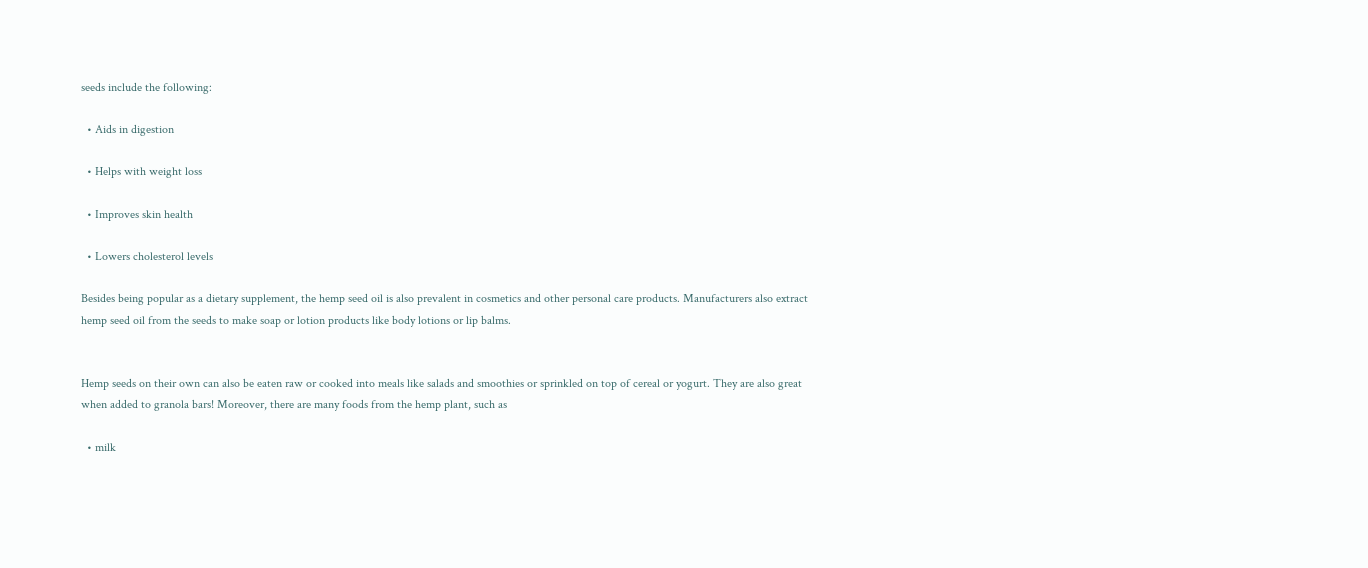seeds include the following:

  • Aids in digestion

  • Helps with weight loss

  • Improves skin health

  • Lowers cholesterol levels

Besides being popular as a dietary supplement, the hemp seed oil is also prevalent in cosmetics and other personal care products. Manufacturers also extract hemp seed oil from the seeds to make soap or lotion products like body lotions or lip balms.


Hemp seeds on their own can also be eaten raw or cooked into meals like salads and smoothies or sprinkled on top of cereal or yogurt. They are also great when added to granola bars! Moreover, there are many foods from the hemp plant, such as

  • milk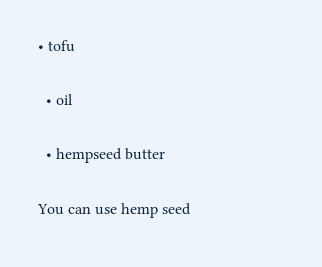• tofu

  • oil

  • hempseed butter

You can use hemp seed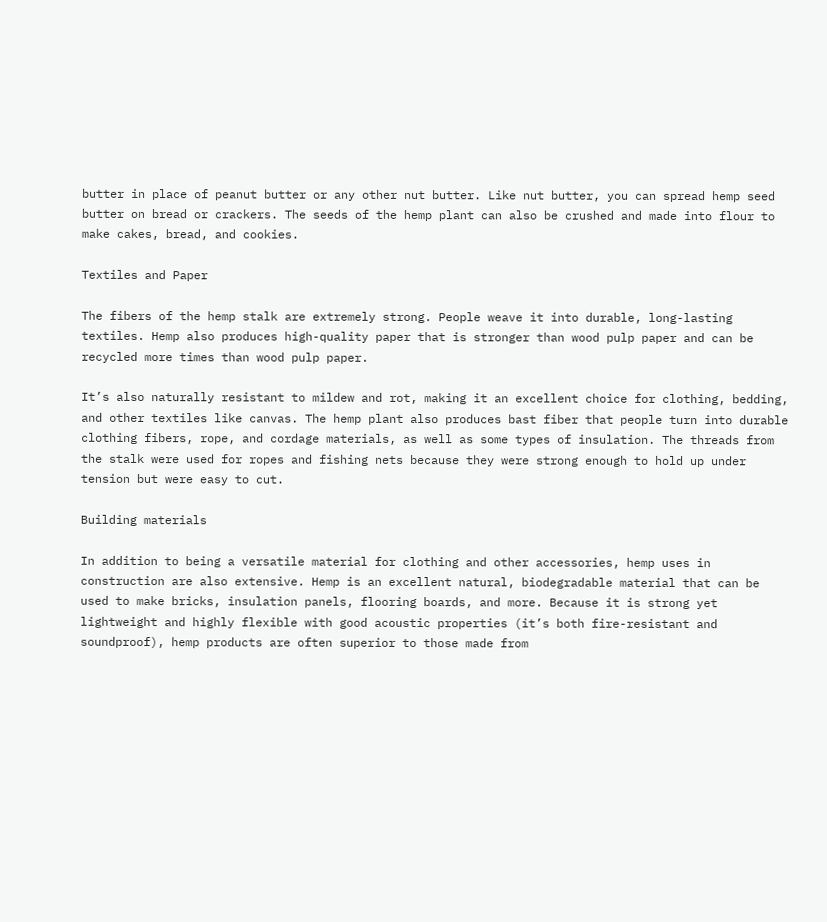butter in place of peanut butter or any other nut butter. Like nut butter, you can spread hemp seed butter on bread or crackers. The seeds of the hemp plant can also be crushed and made into flour to make cakes, bread, and cookies.

Textiles and Paper

The fibers of the hemp stalk are extremely strong. People weave it into durable, long-lasting textiles. Hemp also produces high-quality paper that is stronger than wood pulp paper and can be recycled more times than wood pulp paper.

It’s also naturally resistant to mildew and rot, making it an excellent choice for clothing, bedding, and other textiles like canvas. The hemp plant also produces bast fiber that people turn into durable clothing fibers, rope, and cordage materials, as well as some types of insulation. The threads from the stalk were used for ropes and fishing nets because they were strong enough to hold up under tension but were easy to cut.

Building materials

In addition to being a versatile material for clothing and other accessories, hemp uses in construction are also extensive. Hemp is an excellent natural, biodegradable material that can be used to make bricks, insulation panels, flooring boards, and more. Because it is strong yet lightweight and highly flexible with good acoustic properties (it’s both fire-resistant and soundproof), hemp products are often superior to those made from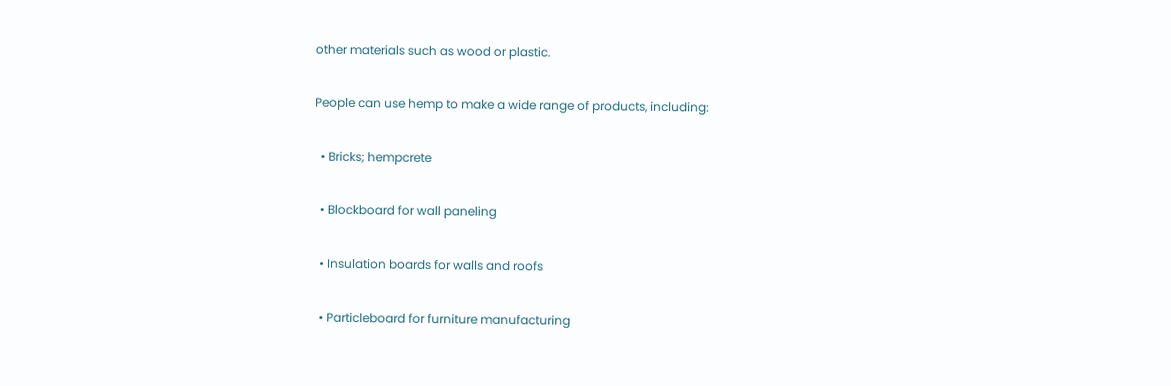other materials such as wood or plastic.

People can use hemp to make a wide range of products, including:

  • Bricks; hempcrete

  • Blockboard for wall paneling

  • Insulation boards for walls and roofs

  • Particleboard for furniture manufacturing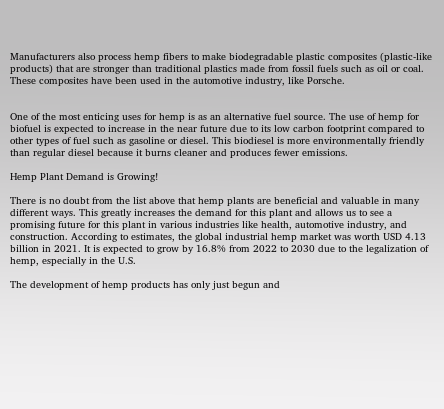Manufacturers also process hemp fibers to make biodegradable plastic composites (plastic-like products) that are stronger than traditional plastics made from fossil fuels such as oil or coal. These composites have been used in the automotive industry, like Porsche.


One of the most enticing uses for hemp is as an alternative fuel source. The use of hemp for biofuel is expected to increase in the near future due to its low carbon footprint compared to other types of fuel such as gasoline or diesel. This biodiesel is more environmentally friendly than regular diesel because it burns cleaner and produces fewer emissions.

Hemp Plant Demand is Growing!

There is no doubt from the list above that hemp plants are beneficial and valuable in many different ways. This greatly increases the demand for this plant and allows us to see a promising future for this plant in various industries like health, automotive industry, and construction. According to estimates, the global industrial hemp market was worth USD 4.13 billion in 2021. It is expected to grow by 16.8% from 2022 to 2030 due to the legalization of hemp, especially in the U.S.

The development of hemp products has only just begun and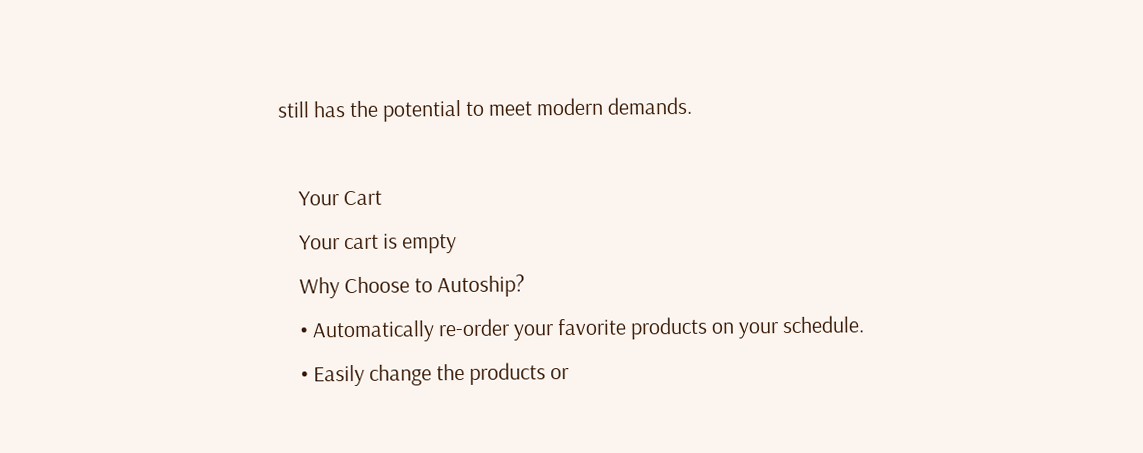still has the potential to meet modern demands.

    Your Cart
    Your cart is empty
    Why Choose to Autoship?
    • Automatically re-order your favorite products on your schedule.
    • Easily change the products or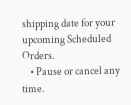shipping date for your upcoming Scheduled Orders.
    • Pause or cancel any time.